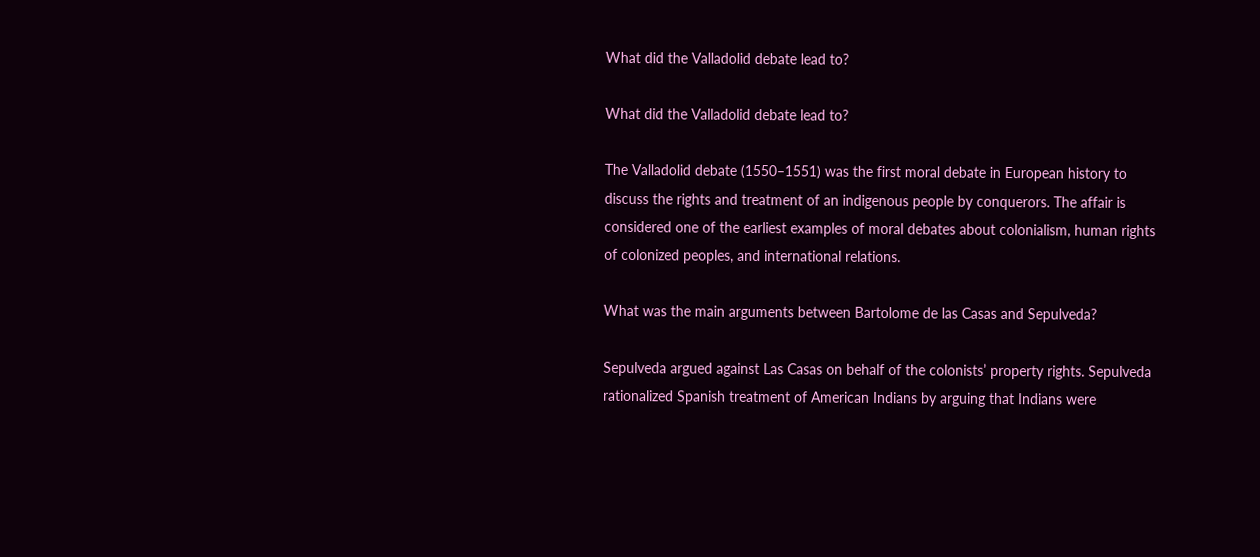What did the Valladolid debate lead to?

What did the Valladolid debate lead to?

The Valladolid debate (1550–1551) was the first moral debate in European history to discuss the rights and treatment of an indigenous people by conquerors. The affair is considered one of the earliest examples of moral debates about colonialism, human rights of colonized peoples, and international relations.

What was the main arguments between Bartolome de las Casas and Sepulveda?

Sepulveda argued against Las Casas on behalf of the colonists’ property rights. Sepulveda rationalized Spanish treatment of American Indians by arguing that Indians were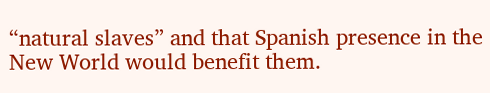“natural slaves” and that Spanish presence in the New World would benefit them.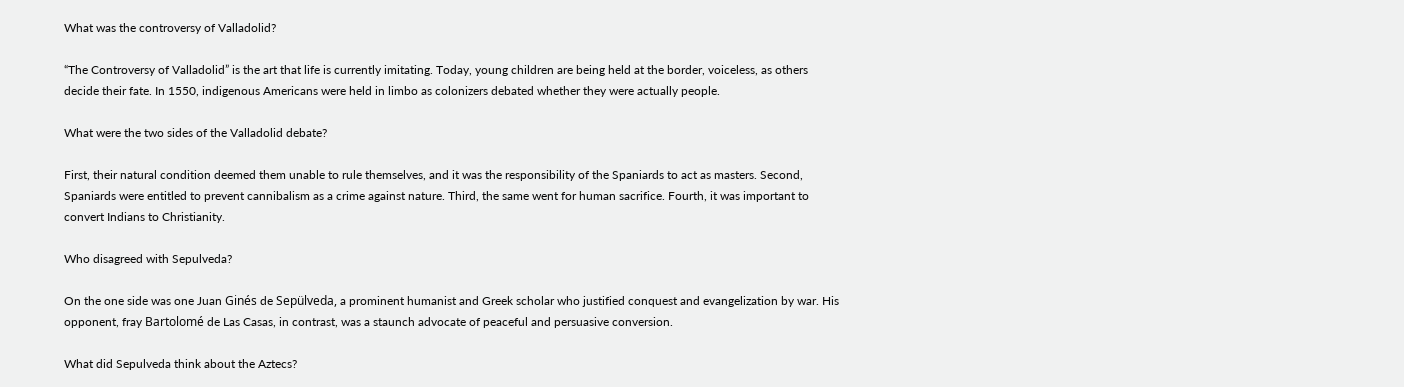What was the controversy of Valladolid?

“The Controversy of Valladolid” is the art that life is currently imitating. Today, young children are being held at the border, voiceless, as others decide their fate. In 1550, indigenous Americans were held in limbo as colonizers debated whether they were actually people.

What were the two sides of the Valladolid debate?

First, their natural condition deemed them unable to rule themselves, and it was the responsibility of the Spaniards to act as masters. Second, Spaniards were entitled to prevent cannibalism as a crime against nature. Third, the same went for human sacrifice. Fourth, it was important to convert Indians to Christianity.

Who disagreed with Sepulveda?

On the one side was one Juan Ginés de Sepülveda, a prominent humanist and Greek scholar who justified conquest and evangelization by war. His opponent, fray Bartolomé de Las Casas, in contrast, was a staunch advocate of peaceful and persuasive conversion.

What did Sepulveda think about the Aztecs?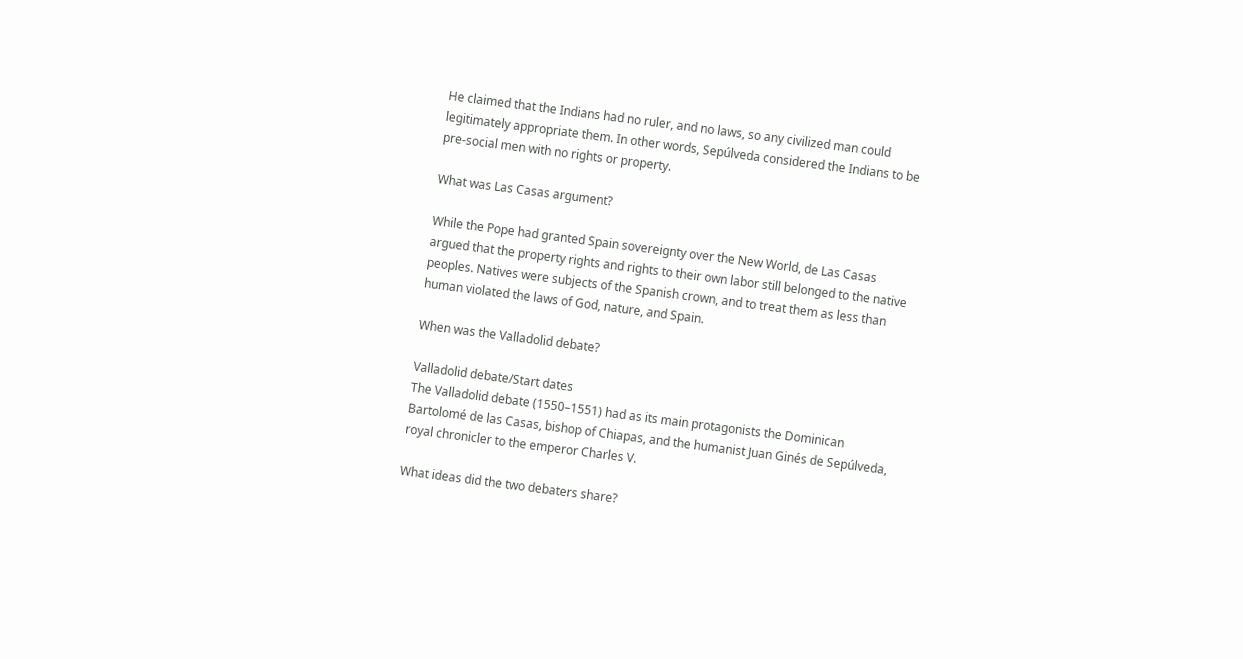He claimed that the Indians had no ruler, and no laws, so any civilized man could legitimately appropriate them. In other words, Sepúlveda considered the Indians to be pre-social men with no rights or property.

What was Las Casas argument?

While the Pope had granted Spain sovereignty over the New World, de Las Casas argued that the property rights and rights to their own labor still belonged to the native peoples. Natives were subjects of the Spanish crown, and to treat them as less than human violated the laws of God, nature, and Spain.

When was the Valladolid debate?

Valladolid debate/Start dates
The Valladolid debate (1550–1551) had as its main protagonists the Dominican Bartolomé de las Casas, bishop of Chiapas, and the humanist Juan Ginés de Sepúlveda, royal chronicler to the emperor Charles V.

What ideas did the two debaters share?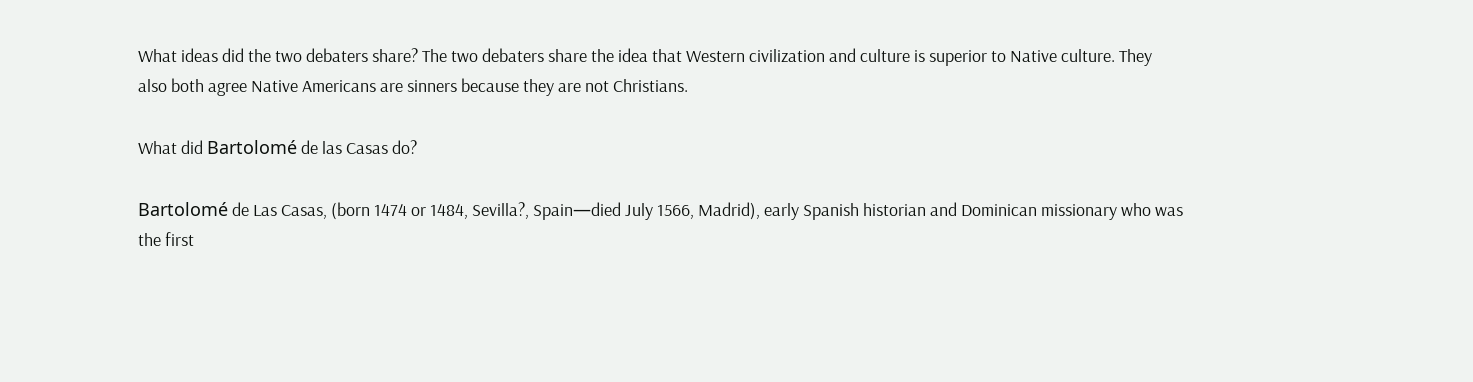What ideas did the two debaters share? The two debaters share the idea that Western civilization and culture is superior to Native culture. They also both agree Native Americans are sinners because they are not Christians.

What did Bartolomé de las Casas do?

Bartolomé de Las Casas, (born 1474 or 1484, Sevilla?, Spain—died July 1566, Madrid), early Spanish historian and Dominican missionary who was the first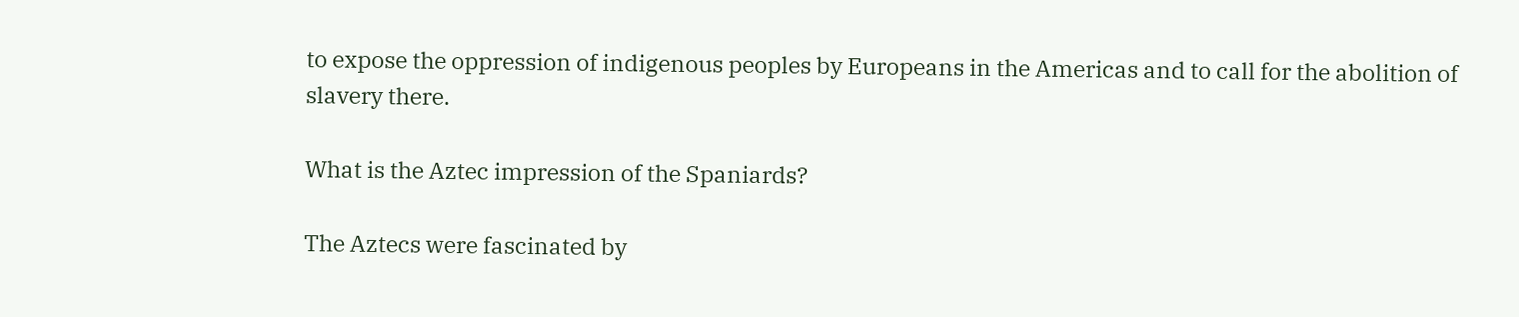to expose the oppression of indigenous peoples by Europeans in the Americas and to call for the abolition of slavery there.

What is the Aztec impression of the Spaniards?

The Aztecs were fascinated by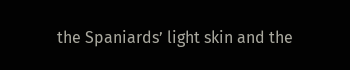the Spaniards’ light skin and the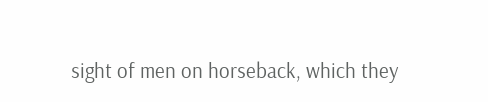sight of men on horseback, which they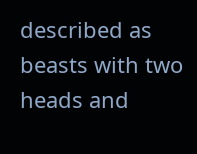described as beasts with two heads and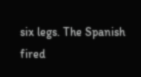six legs. The Spanish fired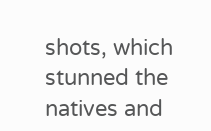shots, which stunned the natives and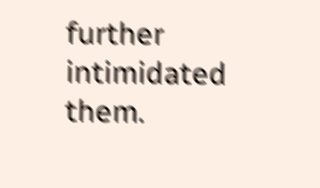further intimidated them.